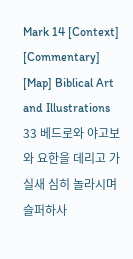Mark 14 [Context] [Commentary] [Map] Biblical Art and Illustrations
33 베드로와 야고보와 요한을 데리고 가실새 심히 놀라시며 슬퍼하사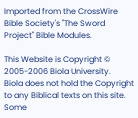Imported from the CrossWire Bible Society's "The Sword Project" Bible Modules.

This Website is Copyright © 2005-2006 Biola University.
Biola does not hold the Copyright to any Biblical texts on this site.
Some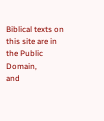Biblical texts on this site are in the Public Domain,
and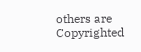others are Copyrighted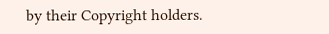by their Copyright holders.